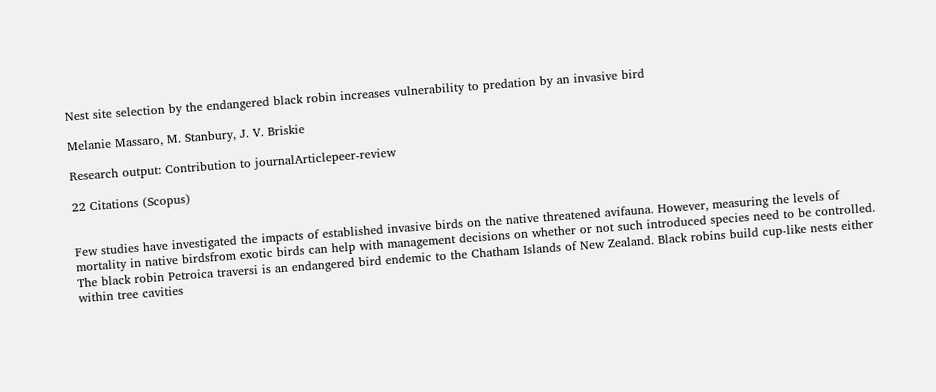Nest site selection by the endangered black robin increases vulnerability to predation by an invasive bird

Melanie Massaro, M. Stanbury, J. V. Briskie

Research output: Contribution to journalArticlepeer-review

22 Citations (Scopus)


Few studies have investigated the impacts of established invasive birds on the native threatened avifauna. However, measuring the levels of mortality in native birdsfrom exotic birds can help with management decisions on whether or not such introduced species need to be controlled. The black robin Petroica traversi is an endangered bird endemic to the Chatham Islands of New Zealand. Black robins build cup-like nests either within tree cavities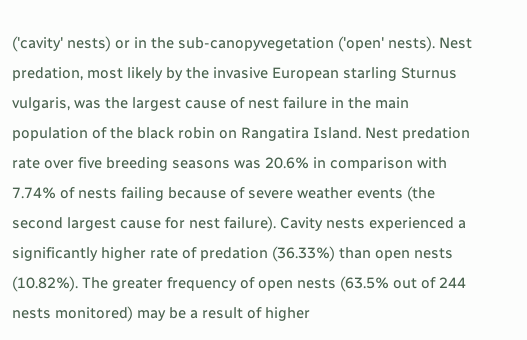('cavity' nests) or in the sub-canopyvegetation ('open' nests). Nest predation, most likely by the invasive European starling Sturnus vulgaris, was the largest cause of nest failure in the main population of the black robin on Rangatira Island. Nest predation rate over five breeding seasons was 20.6% in comparison with 7.74% of nests failing because of severe weather events (the second largest cause for nest failure). Cavity nests experienced a significantly higher rate of predation (36.33%) than open nests (10.82%). The greater frequency of open nests (63.5% out of 244 nests monitored) may be a result of higher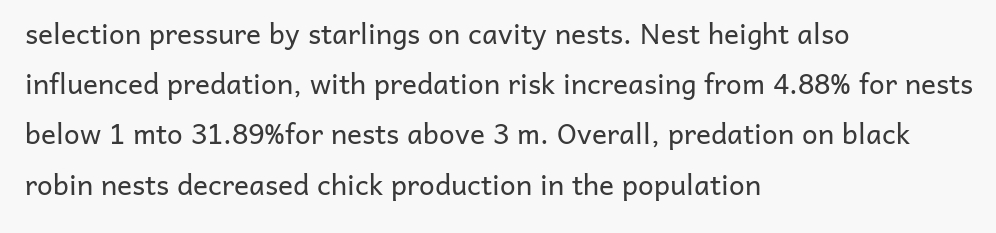selection pressure by starlings on cavity nests. Nest height also influenced predation, with predation risk increasing from 4.88% for nests below 1 mto 31.89%for nests above 3 m. Overall, predation on black robin nests decreased chick production in the population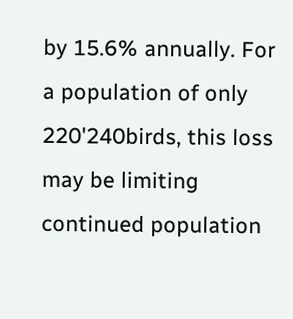by 15.6% annually. For a population of only 220'240birds, this loss may be limiting continued population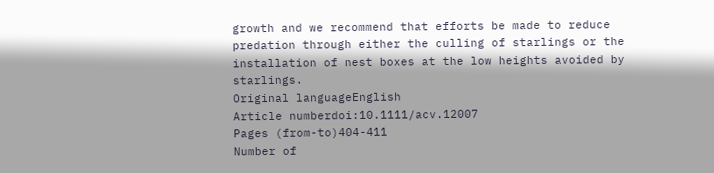growth and we recommend that efforts be made to reduce predation through either the culling of starlings or the installation of nest boxes at the low heights avoided by starlings.
Original languageEnglish
Article numberdoi:10.1111/acv.12007
Pages (from-to)404-411
Number of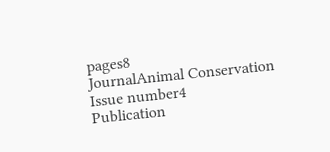pages8
JournalAnimal Conservation
Issue number4
Publication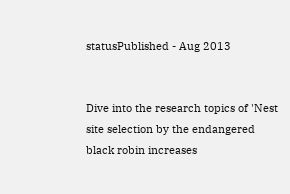statusPublished - Aug 2013


Dive into the research topics of 'Nest site selection by the endangered black robin increases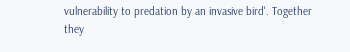vulnerability to predation by an invasive bird'. Together they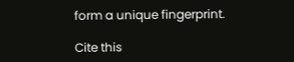form a unique fingerprint.

Cite this